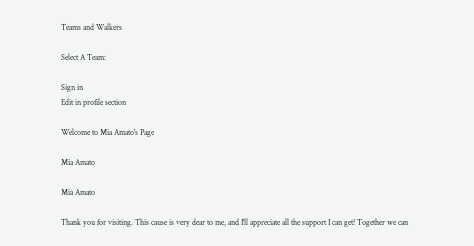Teams and Walkers

Select A Team:

Sign in
Edit in profile section

Welcome to Mia Amato's Page

Mia Amato

Mia Amato

Thank you for visiting. This cause is very dear to me, and I'll appreciate all the support I can get! Together we can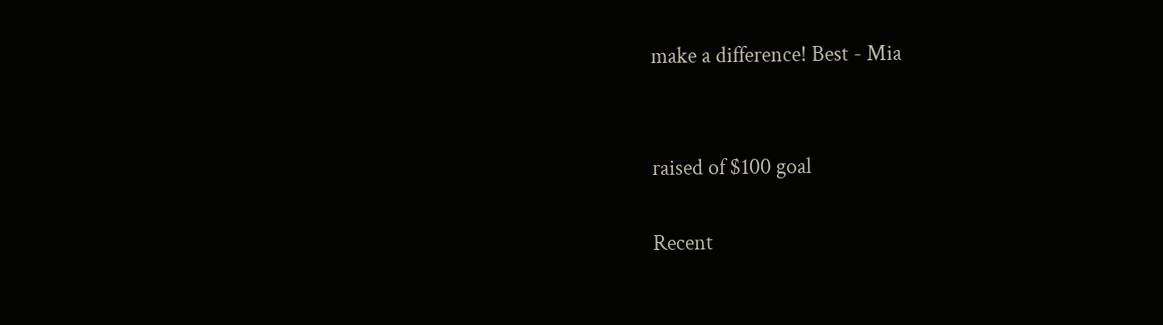make a difference! Best - Mia


raised of $100 goal

Recent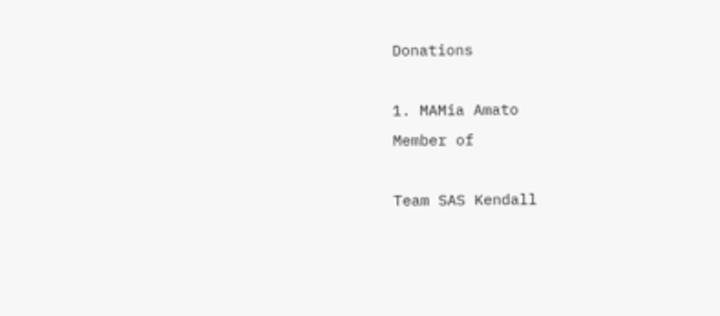Donations

1. MAMia Amato
Member of

Team SAS Kendall